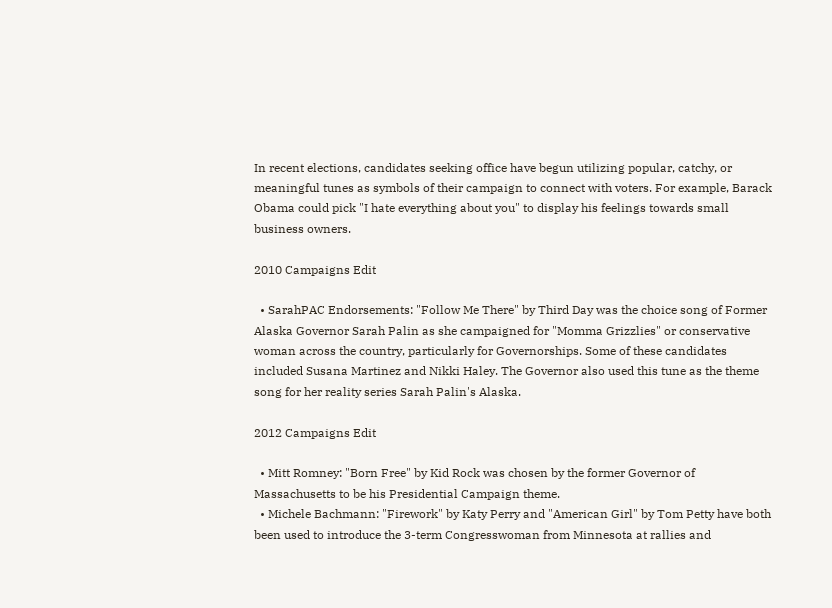In recent elections, candidates seeking office have begun utilizing popular, catchy, or meaningful tunes as symbols of their campaign to connect with voters. For example, Barack Obama could pick "I hate everything about you" to display his feelings towards small business owners.

2010 Campaigns Edit

  • SarahPAC Endorsements: "Follow Me There" by Third Day was the choice song of Former Alaska Governor Sarah Palin as she campaigned for "Momma Grizzlies" or conservative woman across the country, particularly for Governorships. Some of these candidates included Susana Martinez and Nikki Haley. The Governor also used this tune as the theme song for her reality series Sarah Palin's Alaska.

2012 Campaigns Edit

  • Mitt Romney: "Born Free" by Kid Rock was chosen by the former Governor of Massachusetts to be his Presidential Campaign theme.
  • Michele Bachmann: "Firework" by Katy Perry and "American Girl" by Tom Petty have both been used to introduce the 3-term Congresswoman from Minnesota at rallies and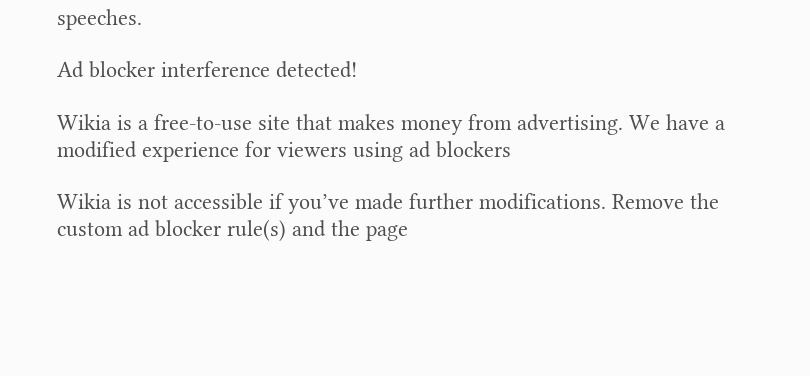speeches.

Ad blocker interference detected!

Wikia is a free-to-use site that makes money from advertising. We have a modified experience for viewers using ad blockers

Wikia is not accessible if you’ve made further modifications. Remove the custom ad blocker rule(s) and the page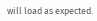will load as expected.